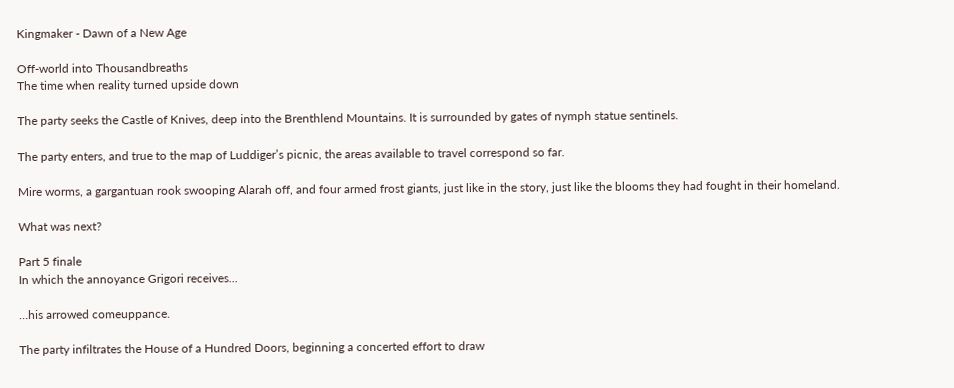Kingmaker - Dawn of a New Age

Off-world into Thousandbreaths
The time when reality turned upside down

The party seeks the Castle of Knives, deep into the Brenthlend Mountains. It is surrounded by gates of nymph statue sentinels.

The party enters, and true to the map of Luddiger’s picnic, the areas available to travel correspond so far.

Mire worms, a gargantuan rook swooping Alarah off, and four armed frost giants, just like in the story, just like the blooms they had fought in their homeland.

What was next?

Part 5 finale
In which the annoyance Grigori receives...

…his arrowed comeuppance.

The party infiltrates the House of a Hundred Doors, beginning a concerted effort to draw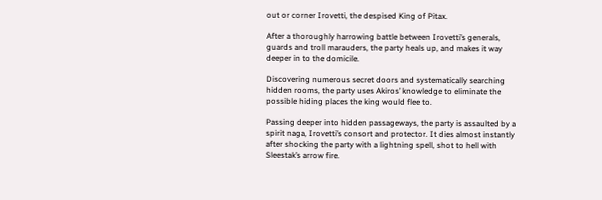out or corner Irovetti, the despised King of Pitax.

After a thoroughly harrowing battle between Irovetti’s generals, guards and troll marauders, the party heals up, and makes it way deeper in to the domicile.

Discovering numerous secret doors and systematically searching hidden rooms, the party uses Akiros’ knowledge to eliminate the possible hiding places the king would flee to.

Passing deeper into hidden passageways, the party is assaulted by a spirit naga, Irovetti’s consort and protector. It dies almost instantly after shocking the party with a lightning spell, shot to hell with Sleestak’s arrow fire.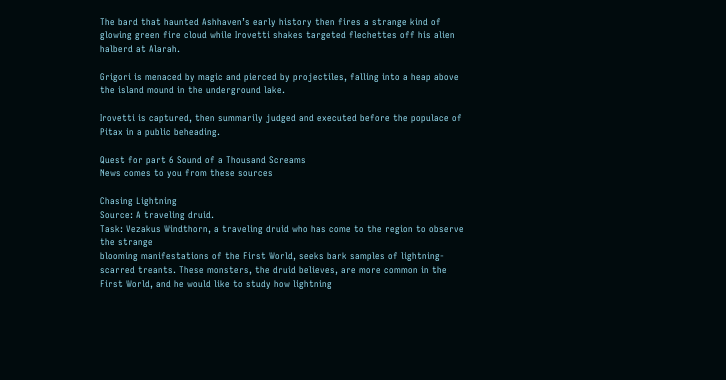The bard that haunted Ashhaven’s early history then fires a strange kind of glowing green fire cloud while Irovetti shakes targeted flechettes off his alien halberd at Alarah.

Grigori is menaced by magic and pierced by projectiles, falling into a heap above the island mound in the underground lake.

Irovetti is captured, then summarily judged and executed before the populace of Pitax in a public beheading.

Quest for part 6 Sound of a Thousand Screams
News comes to you from these sources

Chasing Lightning
Source: A traveling druid.
Task: Vezakus Windthorn, a traveling druid who has come to the region to observe the strange
blooming manifestations of the First World, seeks bark samples of lightning-scarred treants. These monsters, the druid believes, are more common in the First World, and he would like to study how lightning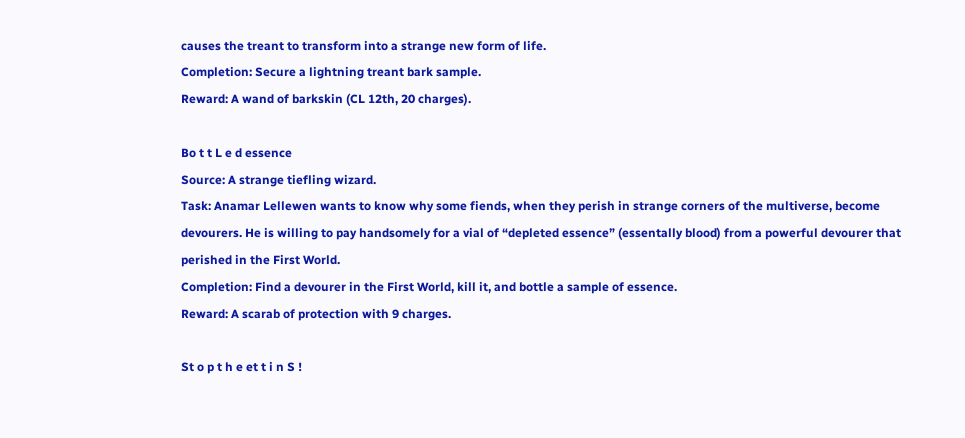causes the treant to transform into a strange new form of life.
Completion: Secure a lightning treant bark sample.
Reward: A wand of barkskin (CL 12th, 20 charges).

Bo t t L e d essence
Source: A strange tiefling wizard.
Task: Anamar Lellewen wants to know why some fiends, when they perish in strange corners of the multiverse, become devourers. He is willing to pay handsomely for a vial of “depleted essence” (essentally blood) from a powerful devourer that perished in the First World.
Completion: Find a devourer in the First World, kill it, and bottle a sample of essence.
Reward: A scarab of protection with 9 charges.

St o p t h e et t i n S !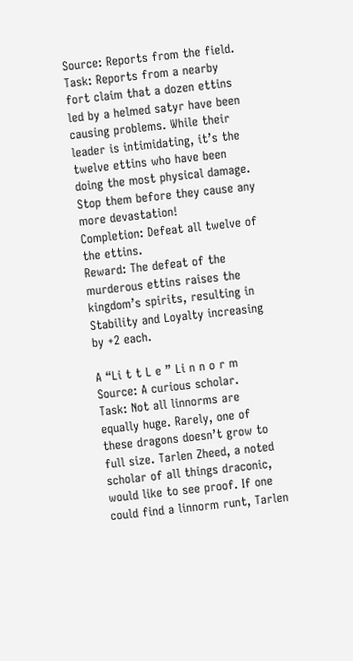Source: Reports from the field.
Task: Reports from a nearby fort claim that a dozen ettins led by a helmed satyr have been causing problems. While their leader is intimidating, it’s the twelve ettins who have been doing the most physical damage. Stop them before they cause any more devastation!
Completion: Defeat all twelve of the ettins.
Reward: The defeat of the murderous ettins raises the kingdom’s spirits, resulting in Stability and Loyalty increasing by +2 each.

A “Li t t L e ” Li n n o r m
Source: A curious scholar.
Task: Not all linnorms are equally huge. Rarely, one of these dragons doesn’t grow to full size. Tarlen Zheed, a noted scholar of all things draconic, would like to see proof. If one could find a linnorm runt, Tarlen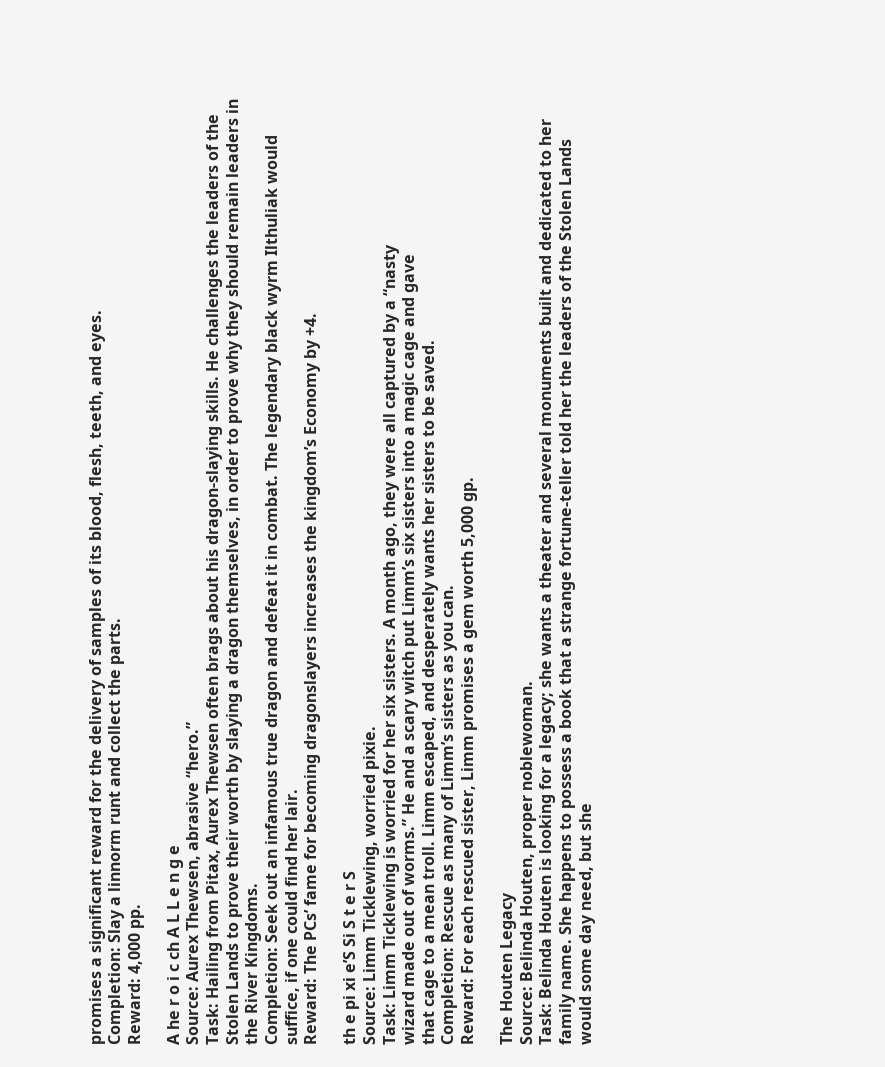promises a significant reward for the delivery of samples of its blood, flesh, teeth, and eyes.
Completion: Slay a linnorm runt and collect the parts.
Reward: 4,000 pp.

A he r o i c ch A L L e n g e
Source: Aurex Thewsen, abrasive “hero.”
Task: Hailing from Pitax, Aurex Thewsen often brags about his dragon-slaying skills. He challenges the leaders of the Stolen Lands to prove their worth by slaying a dragon themselves, in order to prove why they should remain leaders in the River Kingdoms.
Completion: Seek out an infamous true dragon and defeat it in combat. The legendary black wyrm Ilthuliak would suffice, if one could find her lair.
Reward: The PCs’ fame for becoming dragonslayers increases the kingdom’s Economy by +4.

th e pi xi e’S Si S t e r S
Source: Limm Ticklewing, worried pixie.
Task: Limm Ticklewing is worried for her six sisters. A month ago, they were all captured by a “nasty
wizard made out of worms.” He and a scary witch put Limm’s six sisters into a magic cage and gave
that cage to a mean troll. Limm escaped, and desperately wants her sisters to be saved.
Completion: Rescue as many of Limm’s sisters as you can.
Reward: For each rescued sister, Limm promises a gem worth 5,000 gp.

The Houten Legacy
Source: Belinda Houten, proper noblewoman.
Task: Belinda Houten is looking for a legacy; she wants a theater and several monuments built and dedicated to her family name. She happens to possess a book that a strange fortune-teller told her the leaders of the Stolen Lands would some day need, but she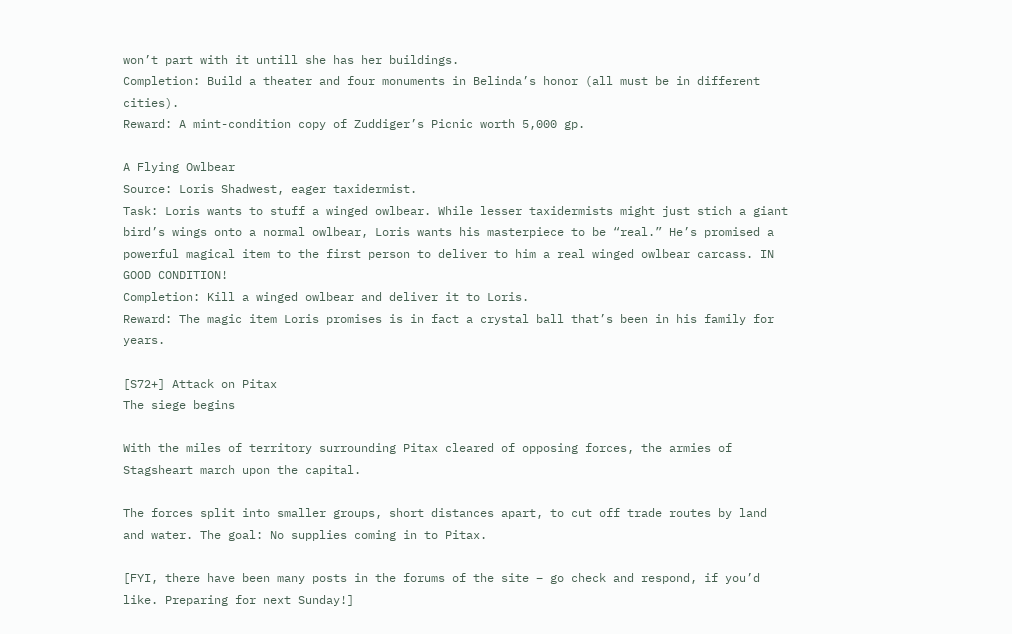won’t part with it untill she has her buildings.
Completion: Build a theater and four monuments in Belinda’s honor (all must be in different cities).
Reward: A mint-condition copy of Zuddiger’s Picnic worth 5,000 gp.

A Flying Owlbear
Source: Loris Shadwest, eager taxidermist.
Task: Loris wants to stuff a winged owlbear. While lesser taxidermists might just stich a giant bird’s wings onto a normal owlbear, Loris wants his masterpiece to be “real.” He’s promised a powerful magical item to the first person to deliver to him a real winged owlbear carcass. IN GOOD CONDITION!
Completion: Kill a winged owlbear and deliver it to Loris.
Reward: The magic item Loris promises is in fact a crystal ball that’s been in his family for years.

[S72+] Attack on Pitax
The siege begins

With the miles of territory surrounding Pitax cleared of opposing forces, the armies of Stagsheart march upon the capital.

The forces split into smaller groups, short distances apart, to cut off trade routes by land and water. The goal: No supplies coming in to Pitax.

[FYI, there have been many posts in the forums of the site – go check and respond, if you’d like. Preparing for next Sunday!]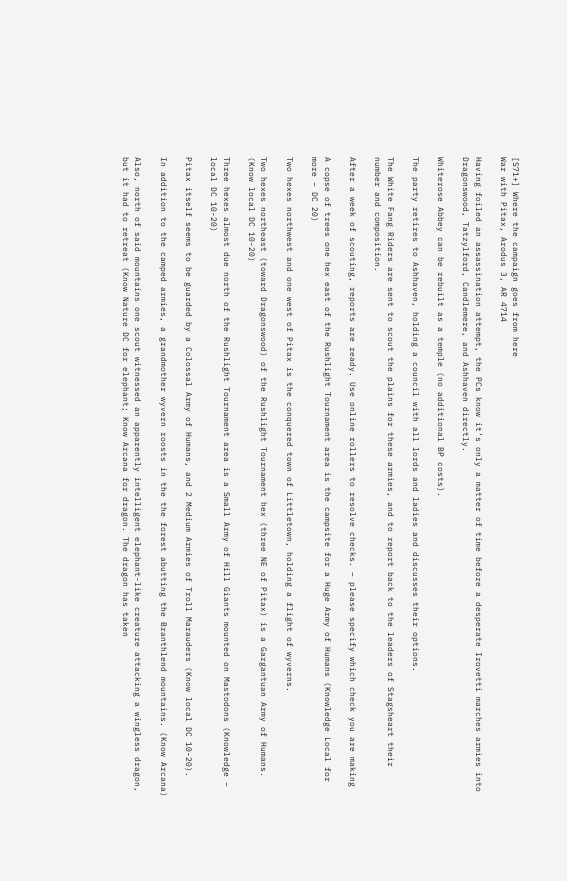[S71+] Where the campaign goes from here
War with Pitax, Arodus 3, AR 4714

Having foiled an assassination attempt, the PCs know it’s only a matter of time before a desperate Irovetti marches armies into Dragonswood, Tatzylford, Candlemere, and Ashhaven directly.

Whiterose Abbey can be rebuilt as a temple (no additional BP costs).

The party retires to Ashhaven, holding a council with all lords and ladies and discusses their options.

The White Fang Riders are sent to scout the plains for these armies, and to report back to the leaders of Stagsheart their number and composition.

After a week of scouting, reports are ready. Use online rollers to resolve checks. – please specify which check you are making

A copse of trees one hex east of the Rushlight Tournament area is the campsite for a Huge Army of Humans (Knowledge Local for more – DC 20)

Two hexes northwest and one west of Pitax is the conquered town of Littletown, holding a flight of wyverns.

Two hexes northeast (toward Dragonswood) of the Rushlight Tournament hex (three NE of Pitax) is a Gargantuan Army of Humans. (Know local DC 10-20)

Three hexes almost due north of the Rushlight Tournament area is a Small Army of Hill Giants mounted on Mastodons (Knowledge – local DC 10-20)

Pitax itself seems to be guarded by a Colossal Army of Humans, and 2 Medium Armies of Troll Marauders (Know local DC 10-20).

In addition to the camped armies, a grandmother wyvern roosts in the the forest abutting the Branthlend mountains. (Know Arcana)

Also, north of said mountains one scout witnessed an apparently intelligent elephant-like creature attacking a wingless dragon, but it had to retreat (Know Nature DC for elephant; Know Arcana for dragon. The dragon has taken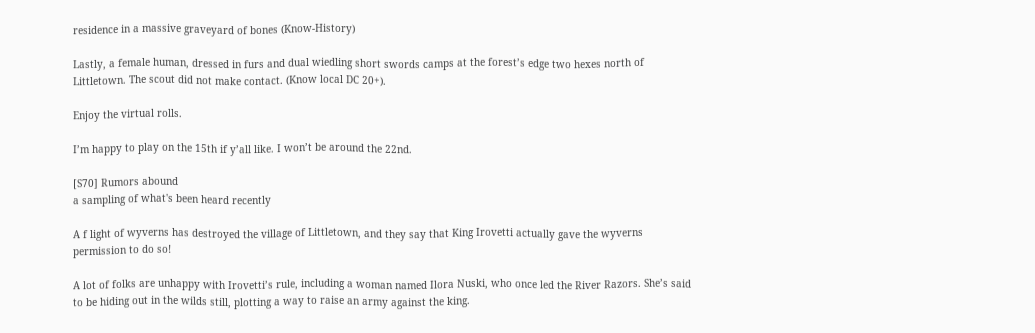residence in a massive graveyard of bones (Know-History)

Lastly, a female human, dressed in furs and dual wiedling short swords camps at the forest’s edge two hexes north of Littletown. The scout did not make contact. (Know local DC 20+).

Enjoy the virtual rolls.

I’m happy to play on the 15th if y’all like. I won’t be around the 22nd.

[S70] Rumors abound
a sampling of what's been heard recently

A f light of wyverns has destroyed the village of Littletown, and they say that King Irovetti actually gave the wyverns permission to do so!

A lot of folks are unhappy with Irovetti’s rule, including a woman named Ilora Nuski, who once led the River Razors. She’s said to be hiding out in the wilds still, plotting a way to raise an army against the king.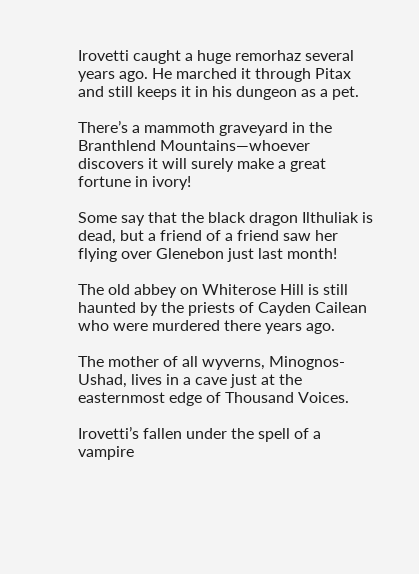Irovetti caught a huge remorhaz several years ago. He marched it through Pitax and still keeps it in his dungeon as a pet.

There’s a mammoth graveyard in the Branthlend Mountains—whoever discovers it will surely make a great fortune in ivory!

Some say that the black dragon Ilthuliak is dead, but a friend of a friend saw her flying over Glenebon just last month!

The old abbey on Whiterose Hill is still haunted by the priests of Cayden Cailean who were murdered there years ago.

The mother of all wyverns, Minognos-Ushad, lives in a cave just at the easternmost edge of Thousand Voices.

Irovetti’s fallen under the spell of a vampire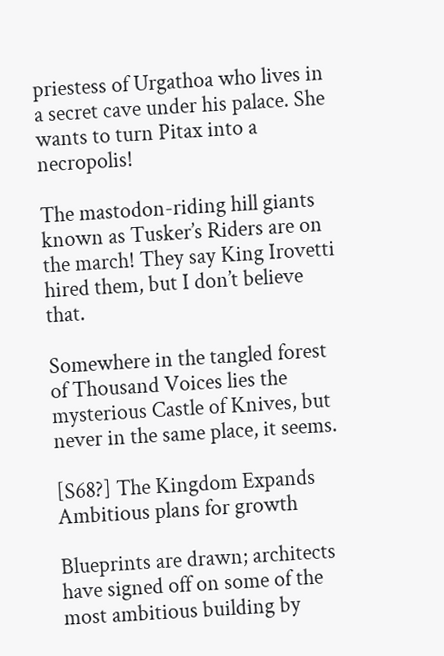priestess of Urgathoa who lives in a secret cave under his palace. She wants to turn Pitax into a necropolis!

The mastodon-riding hill giants known as Tusker’s Riders are on the march! They say King Irovetti hired them, but I don’t believe that.

Somewhere in the tangled forest of Thousand Voices lies the mysterious Castle of Knives, but never in the same place, it seems.

[S68?] The Kingdom Expands
Ambitious plans for growth

Blueprints are drawn; architects have signed off on some of the most ambitious building by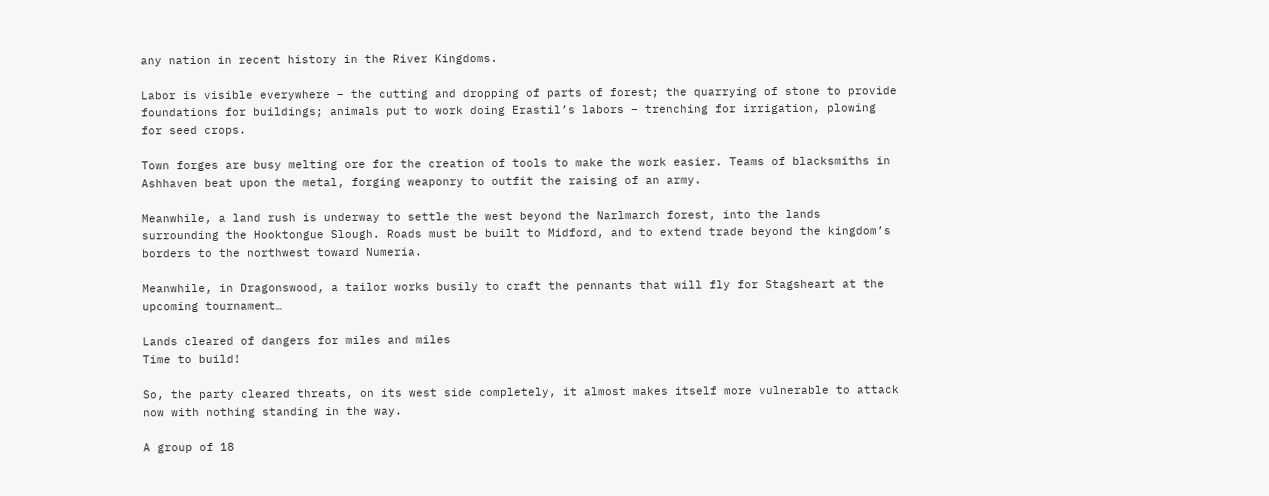any nation in recent history in the River Kingdoms.

Labor is visible everywhere – the cutting and dropping of parts of forest; the quarrying of stone to provide foundations for buildings; animals put to work doing Erastil’s labors – trenching for irrigation, plowing for seed crops.

Town forges are busy melting ore for the creation of tools to make the work easier. Teams of blacksmiths in Ashhaven beat upon the metal, forging weaponry to outfit the raising of an army.

Meanwhile, a land rush is underway to settle the west beyond the Narlmarch forest, into the lands surrounding the Hooktongue Slough. Roads must be built to Midford, and to extend trade beyond the kingdom’s borders to the northwest toward Numeria.

Meanwhile, in Dragonswood, a tailor works busily to craft the pennants that will fly for Stagsheart at the upcoming tournament…

Lands cleared of dangers for miles and miles
Time to build!

So, the party cleared threats, on its west side completely, it almost makes itself more vulnerable to attack now with nothing standing in the way.

A group of 18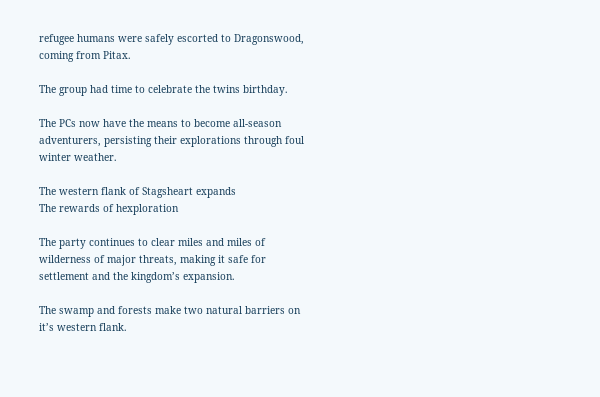refugee humans were safely escorted to Dragonswood, coming from Pitax.

The group had time to celebrate the twins birthday.

The PCs now have the means to become all-season adventurers, persisting their explorations through foul winter weather.

The western flank of Stagsheart expands
The rewards of hexploration

The party continues to clear miles and miles of wilderness of major threats, making it safe for settlement and the kingdom’s expansion.

The swamp and forests make two natural barriers on it’s western flank.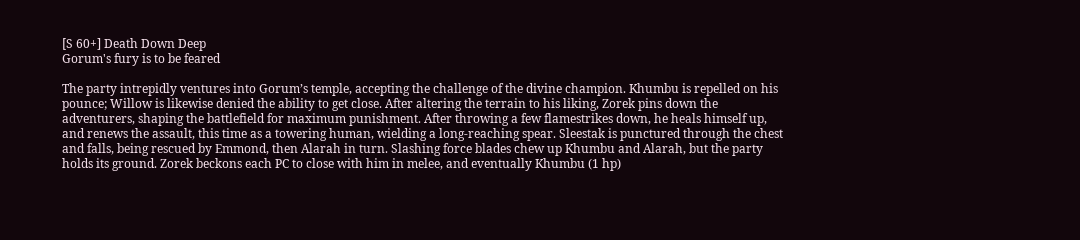[S 60+] Death Down Deep
Gorum's fury is to be feared

The party intrepidly ventures into Gorum’s temple, accepting the challenge of the divine champion. Khumbu is repelled on his pounce; Willow is likewise denied the ability to get close. After altering the terrain to his liking, Zorek pins down the adventurers, shaping the battlefield for maximum punishment. After throwing a few flamestrikes down, he heals himself up, and renews the assault, this time as a towering human, wielding a long-reaching spear. Sleestak is punctured through the chest and falls, being rescued by Emmond, then Alarah in turn. Slashing force blades chew up Khumbu and Alarah, but the party holds its ground. Zorek beckons each PC to close with him in melee, and eventually Khumbu (1 hp)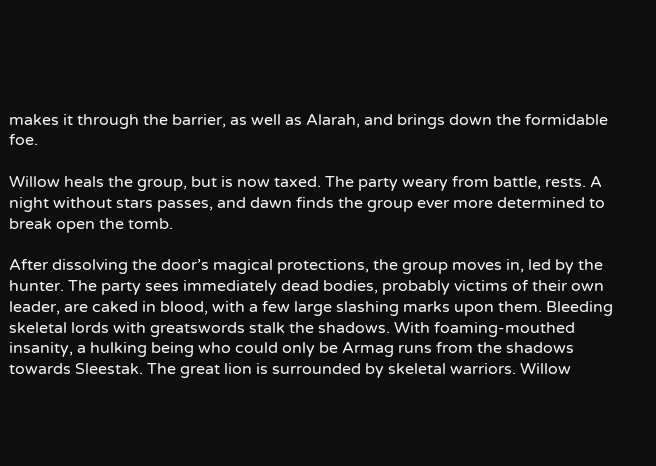makes it through the barrier, as well as Alarah, and brings down the formidable foe.

Willow heals the group, but is now taxed. The party weary from battle, rests. A night without stars passes, and dawn finds the group ever more determined to break open the tomb.

After dissolving the door’s magical protections, the group moves in, led by the hunter. The party sees immediately dead bodies, probably victims of their own leader, are caked in blood, with a few large slashing marks upon them. Bleeding skeletal lords with greatswords stalk the shadows. With foaming-mouthed insanity, a hulking being who could only be Armag runs from the shadows towards Sleestak. The great lion is surrounded by skeletal warriors. Willow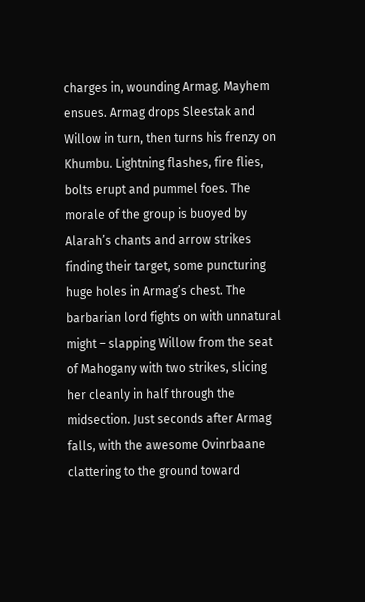charges in, wounding Armag. Mayhem ensues. Armag drops Sleestak and Willow in turn, then turns his frenzy on Khumbu. Lightning flashes, fire flies, bolts erupt and pummel foes. The morale of the group is buoyed by Alarah’s chants and arrow strikes finding their target, some puncturing huge holes in Armag’s chest. The barbarian lord fights on with unnatural might – slapping Willow from the seat of Mahogany with two strikes, slicing her cleanly in half through the midsection. Just seconds after Armag falls, with the awesome Ovinrbaane clattering to the ground toward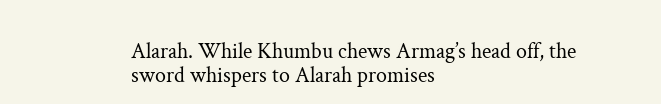Alarah. While Khumbu chews Armag’s head off, the sword whispers to Alarah promises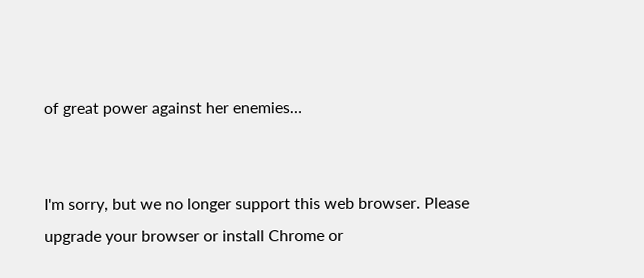of great power against her enemies…


I'm sorry, but we no longer support this web browser. Please upgrade your browser or install Chrome or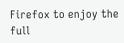Firefox to enjoy the full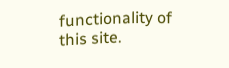functionality of this site.